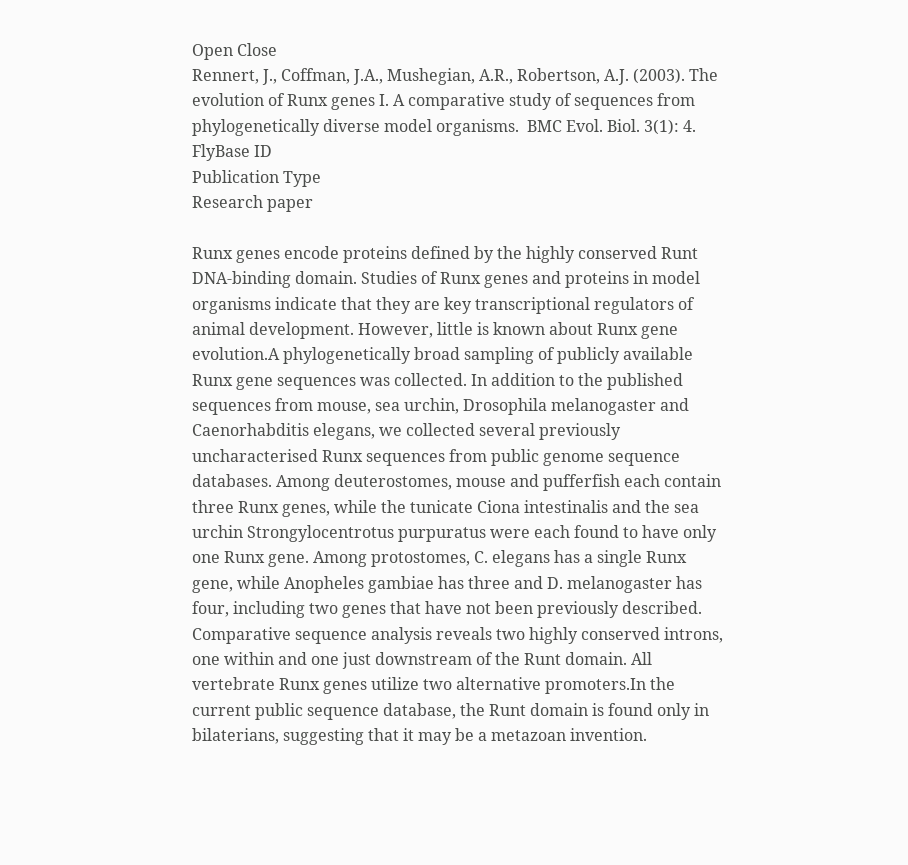Open Close
Rennert, J., Coffman, J.A., Mushegian, A.R., Robertson, A.J. (2003). The evolution of Runx genes I. A comparative study of sequences from phylogenetically diverse model organisms.  BMC Evol. Biol. 3(1): 4.
FlyBase ID
Publication Type
Research paper

Runx genes encode proteins defined by the highly conserved Runt DNA-binding domain. Studies of Runx genes and proteins in model organisms indicate that they are key transcriptional regulators of animal development. However, little is known about Runx gene evolution.A phylogenetically broad sampling of publicly available Runx gene sequences was collected. In addition to the published sequences from mouse, sea urchin, Drosophila melanogaster and Caenorhabditis elegans, we collected several previously uncharacterised Runx sequences from public genome sequence databases. Among deuterostomes, mouse and pufferfish each contain three Runx genes, while the tunicate Ciona intestinalis and the sea urchin Strongylocentrotus purpuratus were each found to have only one Runx gene. Among protostomes, C. elegans has a single Runx gene, while Anopheles gambiae has three and D. melanogaster has four, including two genes that have not been previously described. Comparative sequence analysis reveals two highly conserved introns, one within and one just downstream of the Runt domain. All vertebrate Runx genes utilize two alternative promoters.In the current public sequence database, the Runt domain is found only in bilaterians, suggesting that it may be a metazoan invention.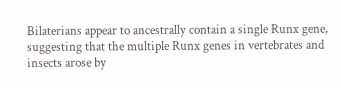Bilaterians appear to ancestrally contain a single Runx gene, suggesting that the multiple Runx genes in vertebrates and insects arose by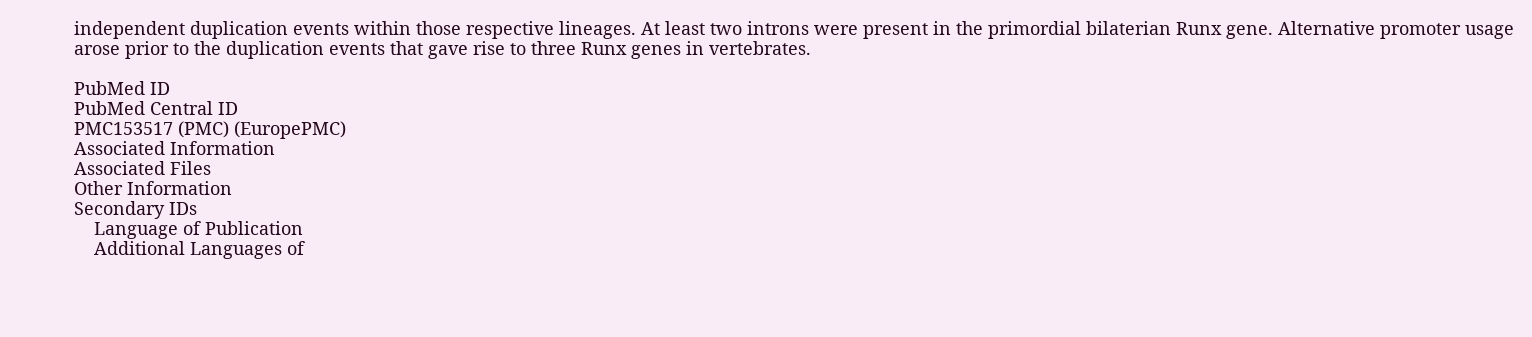independent duplication events within those respective lineages. At least two introns were present in the primordial bilaterian Runx gene. Alternative promoter usage arose prior to the duplication events that gave rise to three Runx genes in vertebrates.

PubMed ID
PubMed Central ID
PMC153517 (PMC) (EuropePMC)
Associated Information
Associated Files
Other Information
Secondary IDs
    Language of Publication
    Additional Languages of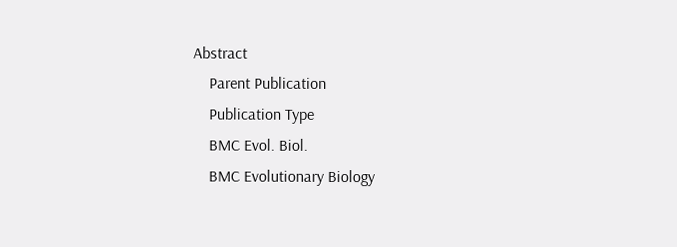Abstract
    Parent Publication
    Publication Type
    BMC Evol. Biol.
    BMC Evolutionary Biology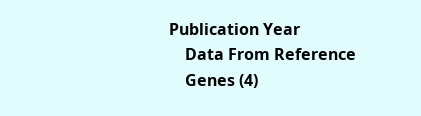Publication Year
    Data From Reference
    Genes (4)